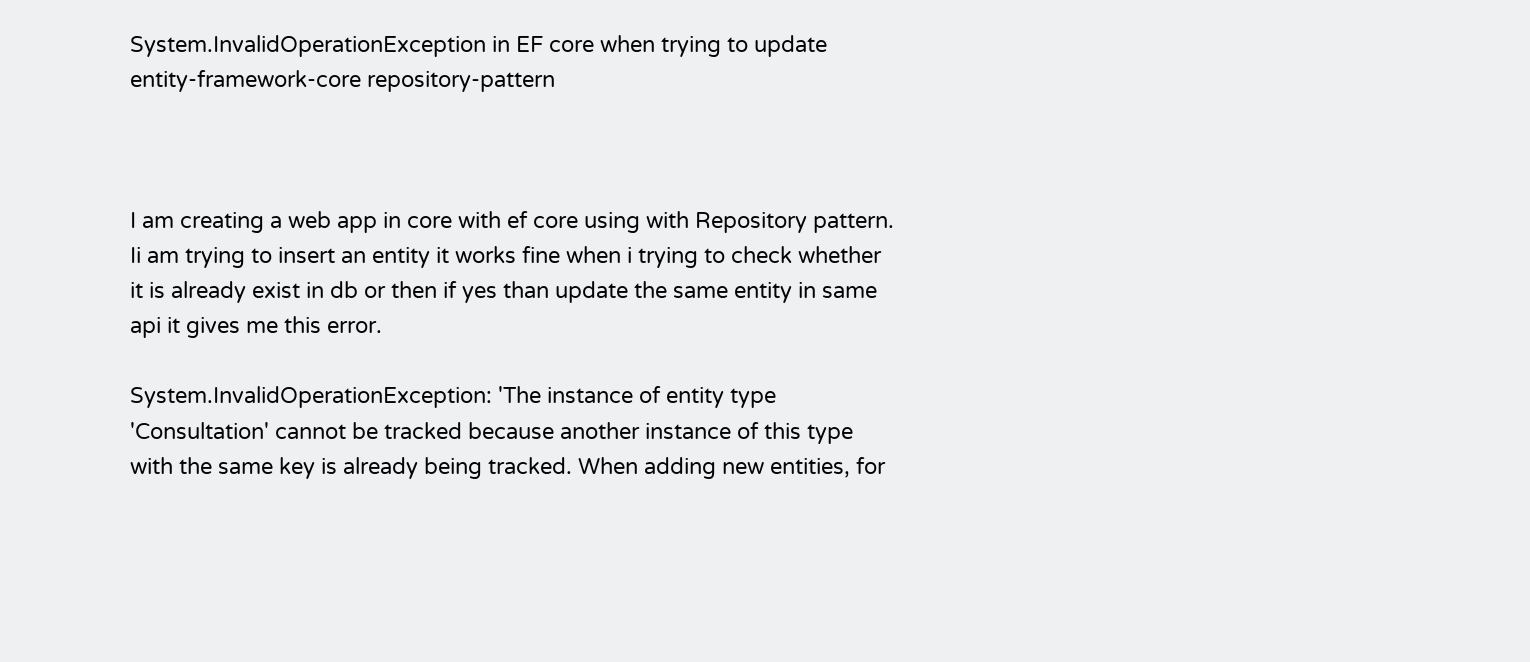System.InvalidOperationException in EF core when trying to update entity-framework-core repository-pattern



I am creating a web app in core with ef core using with Repository pattern. Ii am trying to insert an entity it works fine when i trying to check whether it is already exist in db or then if yes than update the same entity in same api it gives me this error.

System.InvalidOperationException: 'The instance of entity type 'Consultation' cannot be tracked because another instance of this type with the same key is already being tracked. When adding new entities, for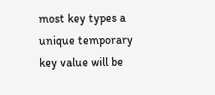most key types a unique temporary key value will be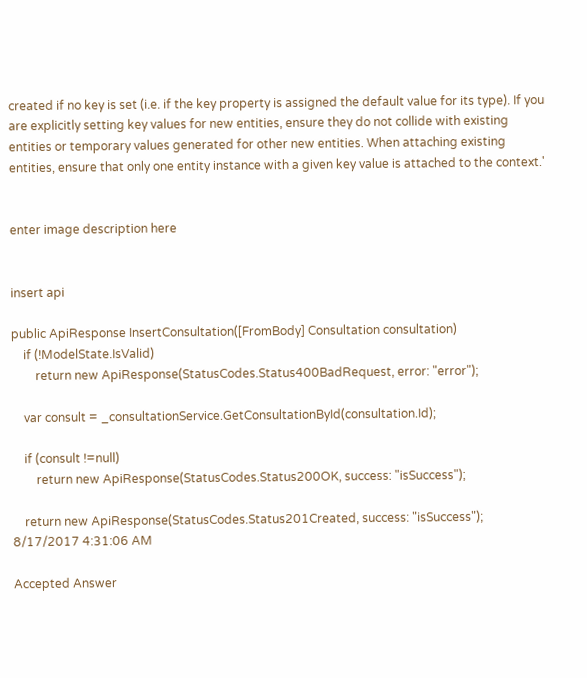created if no key is set (i.e. if the key property is assigned the default value for its type). If you are explicitly setting key values for new entities, ensure they do not collide with existing entities or temporary values generated for other new entities. When attaching existing entities, ensure that only one entity instance with a given key value is attached to the context.'


enter image description here


insert api

public ApiResponse InsertConsultation([FromBody] Consultation consultation)
    if (!ModelState.IsValid)
        return new ApiResponse(StatusCodes.Status400BadRequest, error: "error");

    var consult = _consultationService.GetConsultationById(consultation.Id);

    if (consult !=null)
        return new ApiResponse(StatusCodes.Status200OK, success: "isSuccess");

    return new ApiResponse(StatusCodes.Status201Created, success: "isSuccess");
8/17/2017 4:31:06 AM

Accepted Answer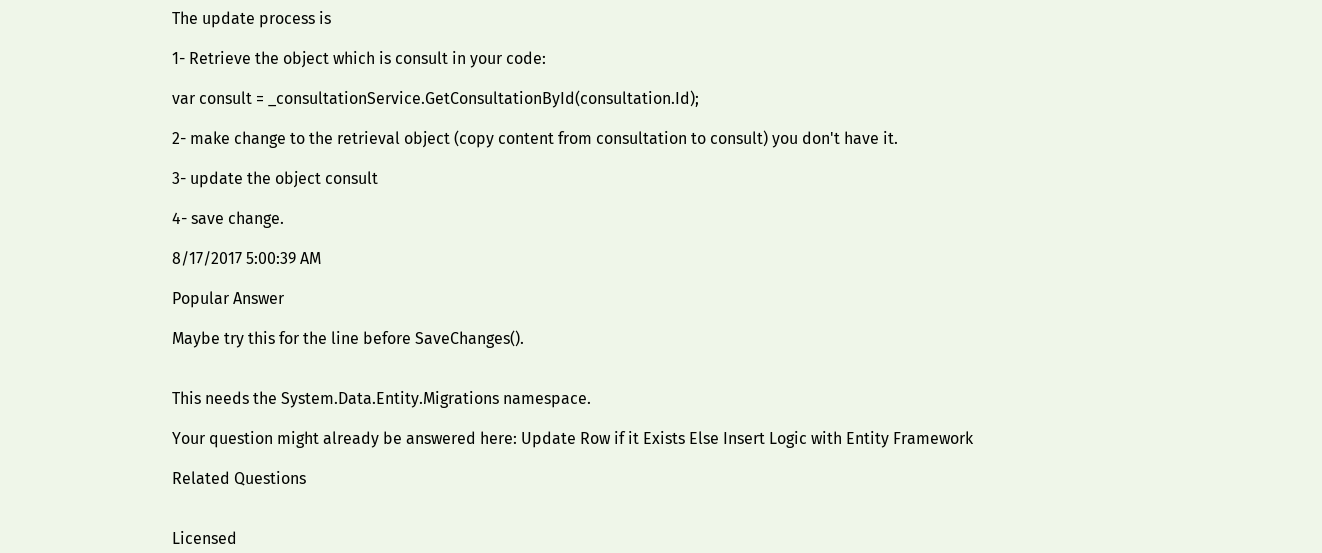The update process is

1- Retrieve the object which is consult in your code:

var consult = _consultationService.GetConsultationById(consultation.Id);

2- make change to the retrieval object (copy content from consultation to consult) you don't have it.

3- update the object consult

4- save change.

8/17/2017 5:00:39 AM

Popular Answer

Maybe try this for the line before SaveChanges().


This needs the System.Data.Entity.Migrations namespace.

Your question might already be answered here: Update Row if it Exists Else Insert Logic with Entity Framework

Related Questions


Licensed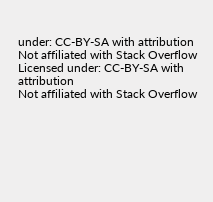under: CC-BY-SA with attribution
Not affiliated with Stack Overflow
Licensed under: CC-BY-SA with attribution
Not affiliated with Stack Overflow